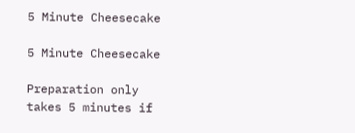5 Minute Cheesecake

5 Minute Cheesecake

Preparation only takes 5 minutes if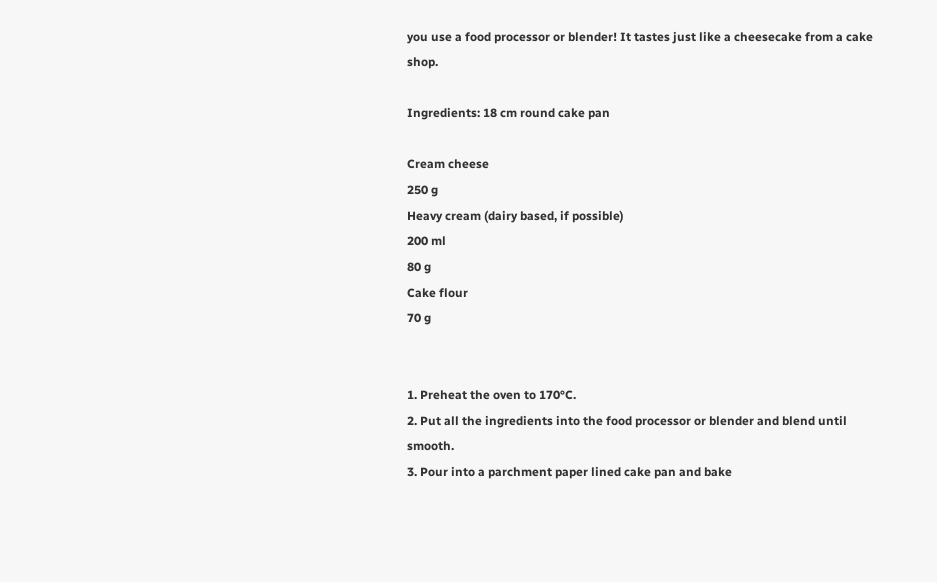you use a food processor or blender! It tastes just like a cheesecake from a cake shop.

Ingredients: 18 cm round cake pan

Cream cheese
250 g
Heavy cream (dairy based, if possible)
200 ml
80 g
Cake flour
70 g


1. Preheat the oven to 170°C.
2. Put all the ingredients into the food processor or blender and blend until smooth.
3. Pour into a parchment paper lined cake pan and bake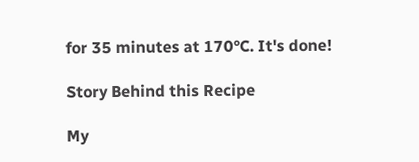for 35 minutes at 170°C. It's done!

Story Behind this Recipe

My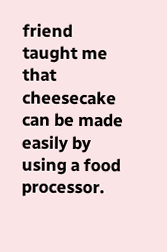friend taught me that cheesecake can be made easily by using a food processor.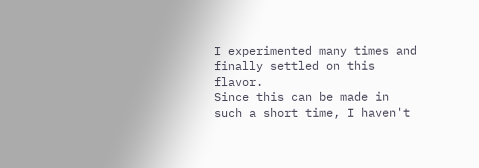I experimented many times and finally settled on this flavor.
Since this can be made in such a short time, I haven't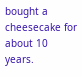bought a cheesecake for about 10 years.